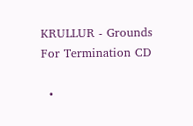KRULLUR - Grounds For Termination CD

  •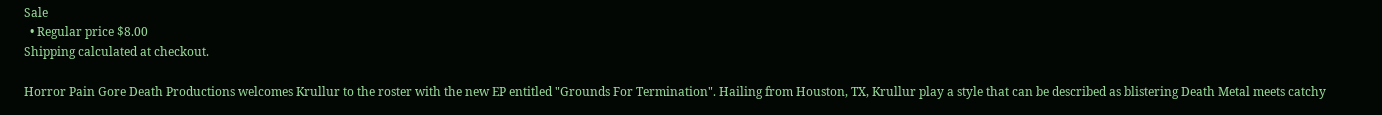Sale
  • Regular price $8.00
Shipping calculated at checkout.

Horror Pain Gore Death Productions welcomes Krullur to the roster with the new EP entitled "Grounds For Termination". Hailing from Houston, TX, Krullur play a style that can be described as blistering Death Metal meets catchy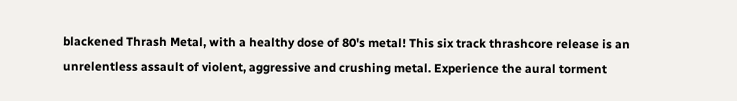blackened Thrash Metal, with a healthy dose of 80's metal! This six track thrashcore release is an unrelentless assault of violent, aggressive and crushing metal. Experience the aural torment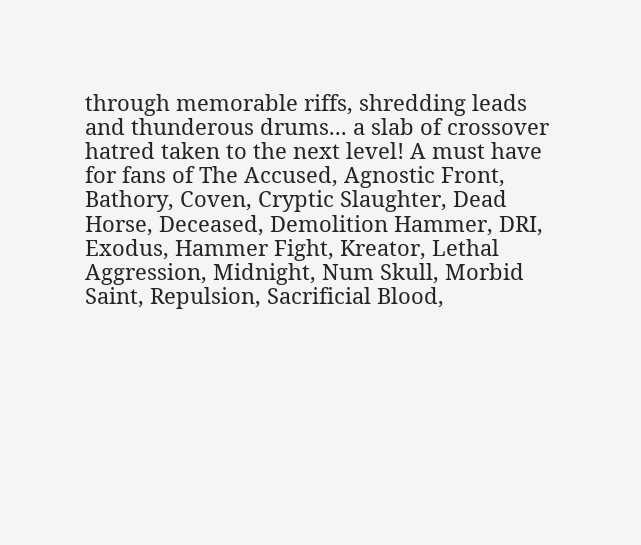through memorable riffs, shredding leads and thunderous drums... a slab of crossover hatred taken to the next level! A must have for fans of The Accused, Agnostic Front, Bathory, Coven, Cryptic Slaughter, Dead Horse, Deceased, Demolition Hammer, DRI, Exodus, Hammer Fight, Kreator, Lethal Aggression, Midnight, Num Skull, Morbid Saint, Repulsion, Sacrificial Blood,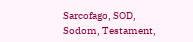Sarcofago, SOD, Sodom, Testament,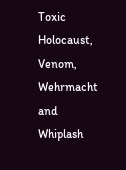Toxic Holocaust, Venom, Wehrmacht and Whiplash